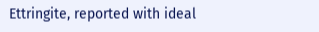Ettringite, reported with ideal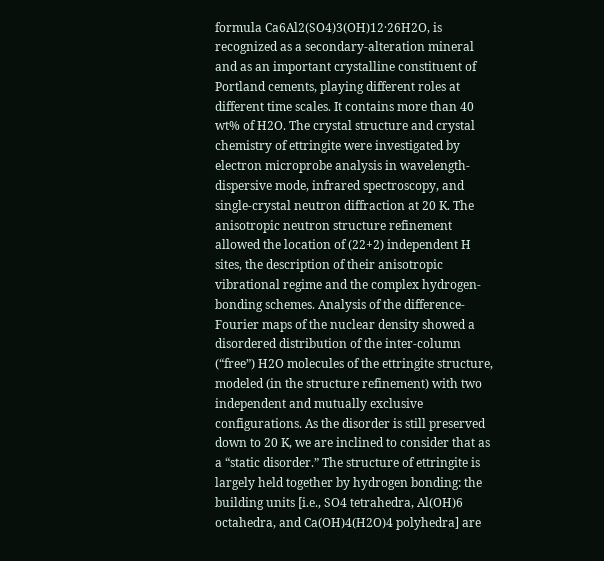formula Ca6Al2(SO4)3(OH)12·26H2O, is recognized as a secondary-alteration mineral and as an important crystalline constituent of Portland cements, playing different roles at different time scales. It contains more than 40 wt% of H2O. The crystal structure and crystal chemistry of ettringite were investigated by electron microprobe analysis in wavelength-dispersive mode, infrared spectroscopy, and single-crystal neutron diffraction at 20 K. The anisotropic neutron structure refinement allowed the location of (22+2) independent H sites, the description of their anisotropic vibrational regime and the complex hydrogen-bonding schemes. Analysis of the difference-Fourier maps of the nuclear density showed a disordered distribution of the inter-column (“free”) H2O molecules of the ettringite structure, modeled (in the structure refinement) with two independent and mutually exclusive configurations. As the disorder is still preserved down to 20 K, we are inclined to consider that as a “static disorder.” The structure of ettringite is largely held together by hydrogen bonding: the building units [i.e., SO4 tetrahedra, Al(OH)6 octahedra, and Ca(OH)4(H2O)4 polyhedra] are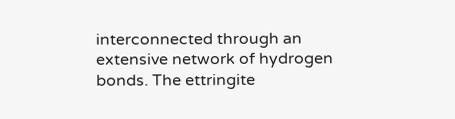interconnected through an extensive network of hydrogen bonds. The ettringite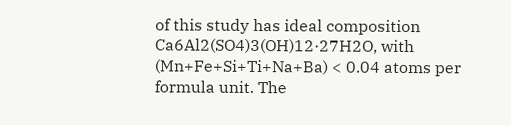of this study has ideal composition Ca6Al2(SO4)3(OH)12·27H2O, with (Mn+Fe+Si+Ti+Na+Ba) < 0.04 atoms per formula unit. The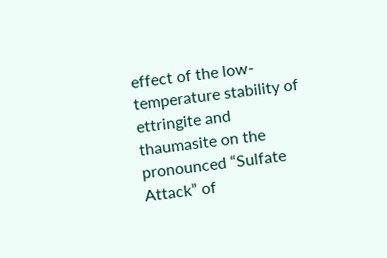effect of the low-temperature stability of ettringite and thaumasite on the pronounced “Sulfate Attack” of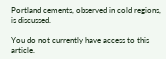Portland cements, observed in cold regions, is discussed.

You do not currently have access to this article.